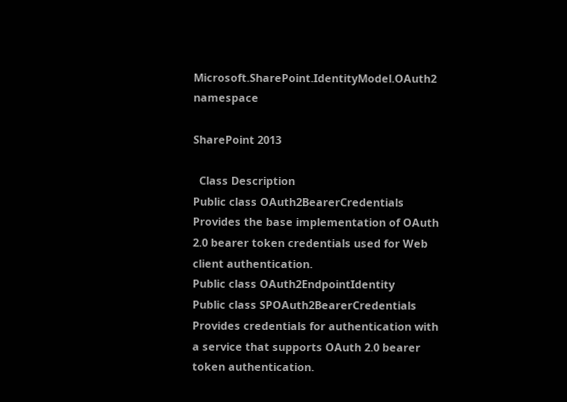Microsoft.SharePoint.IdentityModel.OAuth2 namespace

SharePoint 2013

  Class Description
Public class OAuth2BearerCredentials Provides the base implementation of OAuth 2.0 bearer token credentials used for Web client authentication.
Public class OAuth2EndpointIdentity
Public class SPOAuth2BearerCredentials Provides credentials for authentication with a service that supports OAuth 2.0 bearer token authentication.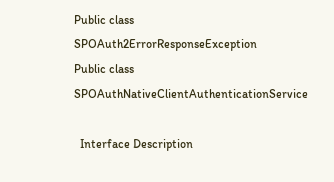Public class SPOAuth2ErrorResponseException
Public class SPOAuthNativeClientAuthenticationService

  Interface Description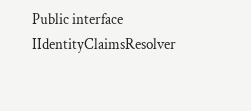Public interface IIdentityClaimsResolver